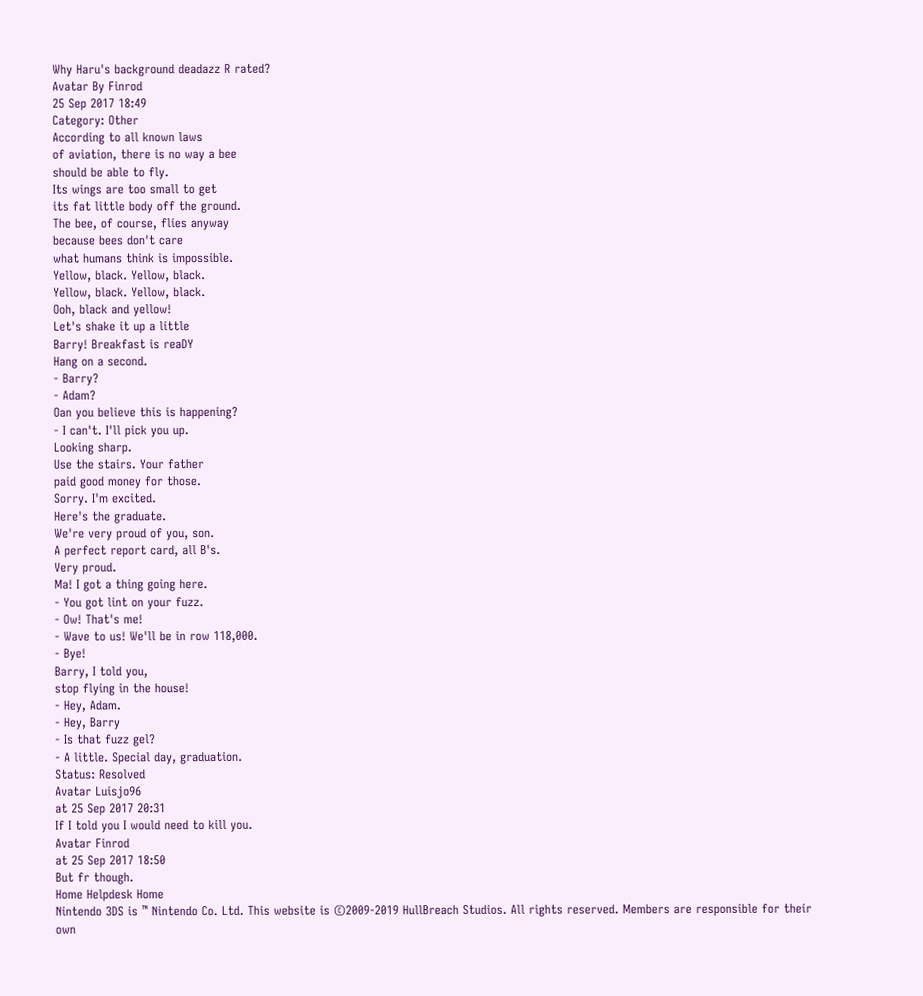Why Haru's background deadazz R rated?
Avatar By Finrod
25 Sep 2017 18:49
Category: Other
According to all known laws
of aviation, there is no way a bee
should be able to fly.
Its wings are too small to get
its fat little body off the ground.
The bee, of course, flies anyway
because bees don't care
what humans think is impossible.
Yellow, black. Yellow, black.
Yellow, black. Yellow, black.
Ooh, black and yellow!
Let's shake it up a little
Barry! Breakfast is reaDY
Hang on a second.
- Barry?
- Adam?
Oan you believe this is happening?
- I can't. I'll pick you up.
Looking sharp.
Use the stairs. Your father
paid good money for those.
Sorry. I'm excited.
Here's the graduate.
We're very proud of you, son.
A perfect report card, all B's.
Very proud.
Ma! I got a thing going here.
- You got lint on your fuzz.
- Ow! That's me!
- Wave to us! We'll be in row 118,000.
- Bye!
Barry, I told you,
stop flying in the house!
- Hey, Adam.
- Hey, Barry
- Is that fuzz gel?
- A little. Special day, graduation.
Status: Resolved
Avatar Luisjo96
at 25 Sep 2017 20:31
If I told you I would need to kill you.
Avatar Finrod
at 25 Sep 2017 18:50
But fr though.
Home Helpdesk Home
Nintendo 3DS is ™ Nintendo Co. Ltd. This website is ©2009-2019 HullBreach Studios. All rights reserved. Members are responsible for their own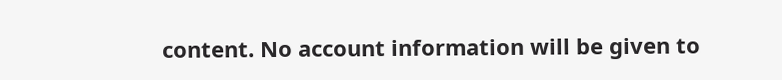content. No account information will be given to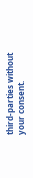third-parties without your consent.